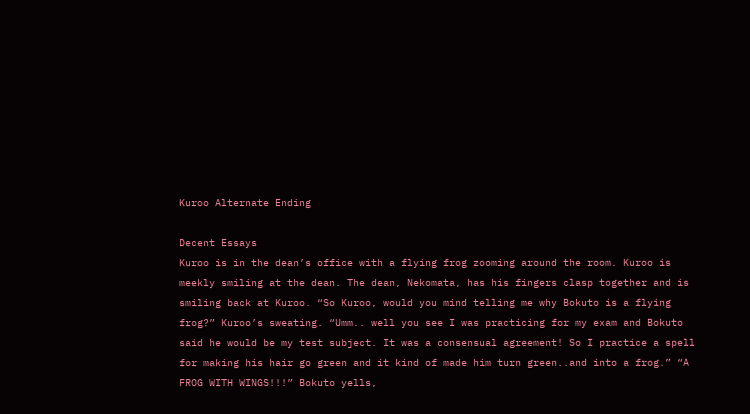Kuroo Alternate Ending

Decent Essays
Kuroo is in the dean’s office with a flying frog zooming around the room. Kuroo is meekly smiling at the dean. The dean, Nekomata, has his fingers clasp together and is smiling back at Kuroo. “So Kuroo, would you mind telling me why Bokuto is a flying frog?” Kuroo’s sweating. “Umm.. well you see I was practicing for my exam and Bokuto said he would be my test subject. It was a consensual agreement! So I practice a spell for making his hair go green and it kind of made him turn green..and into a frog.” “A FROG WITH WINGS!!!” Bokuto yells,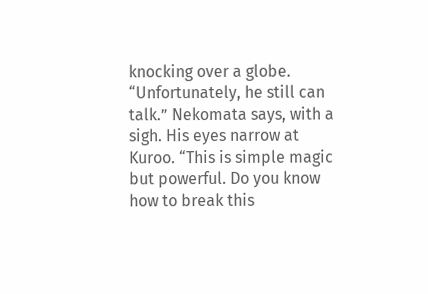knocking over a globe. “Unfortunately, he still can talk.” Nekomata says, with a sigh. His eyes narrow at Kuroo. “This is simple magic but powerful. Do you know how to break this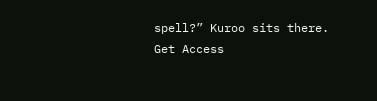spell?” Kuroo sits there.
Get Access